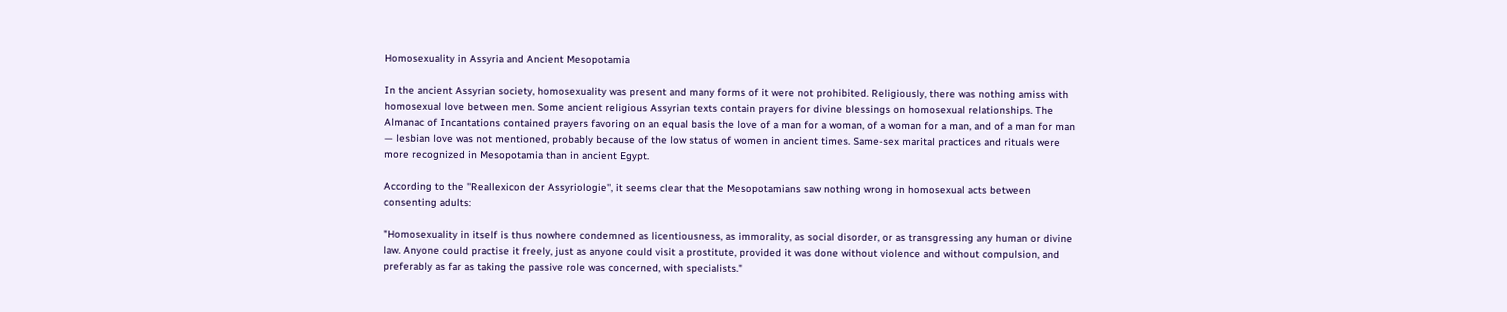Homosexuality in Assyria and Ancient Mesopotamia

In the ancient Assyrian society, homosexuality was present and many forms of it were not prohibited. Religiously, there was nothing amiss with homosexual love between men. Some ancient religious Assyrian texts contain prayers for divine blessings on homosexual relationships. The Almanac of Incantations contained prayers favoring on an equal basis the love of a man for a woman, of a woman for a man, and of a man for man — lesbian love was not mentioned, probably because of the low status of women in ancient times. Same-sex marital practices and rituals were more recognized in Mesopotamia than in ancient Egypt.

According to the ''Reallexicon der Assyriologie'', it seems clear that the Mesopotamians saw nothing wrong in homosexual acts between consenting adults:

"Homosexuality in itself is thus nowhere condemned as licentiousness, as immorality, as social disorder, or as transgressing any human or divine law. Anyone could practise it freely, just as anyone could visit a prostitute, provided it was done without violence and without compulsion, and preferably as far as taking the passive role was concerned, with specialists."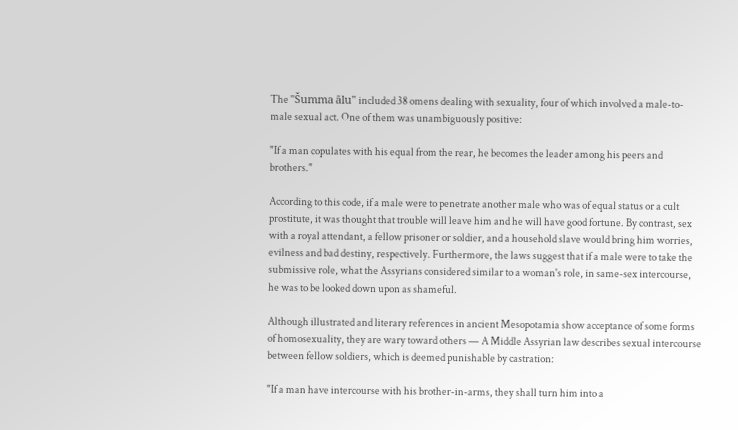The ''Šumma ālu'' included 38 omens dealing with sexuality, four of which involved a male-to-male sexual act. One of them was unambiguously positive:

"If a man copulates with his equal from the rear, he becomes the leader among his peers and brothers."

According to this code, if a male were to penetrate another male who was of equal status or a cult prostitute, it was thought that trouble will leave him and he will have good fortune. By contrast, sex with a royal attendant, a fellow prisoner or soldier, and a household slave would bring him worries, evilness and bad destiny, respectively. Furthermore, the laws suggest that if a male were to take the submissive role, what the Assyrians considered similar to a woman's role, in same-sex intercourse, he was to be looked down upon as shameful.

Although illustrated and literary references in ancient Mesopotamia show acceptance of some forms of homosexuality, they are wary toward others — A Middle Assyrian law describes sexual intercourse between fellow soldiers, which is deemed punishable by castration:

"If a man have intercourse with his brother-in-arms, they shall turn him into a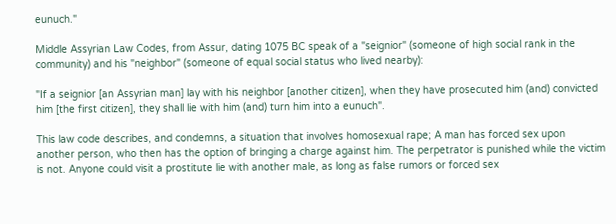eunuch."

Middle Assyrian Law Codes, from Assur, dating 1075 BC speak of a "seignior" (someone of high social rank in the community) and his "neighbor" (someone of equal social status who lived nearby):

"If a seignior [an Assyrian man] lay with his neighbor [another citizen], when they have prosecuted him (and) convicted him [the first citizen], they shall lie with him (and) turn him into a eunuch".

This law code describes, and condemns, a situation that involves homosexual rape; A man has forced sex upon another person, who then has the option of bringing a charge against him. The perpetrator is punished while the victim is not. Anyone could visit a prostitute lie with another male, as long as false rumors or forced sex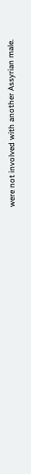were not involved with another Assyrian male.